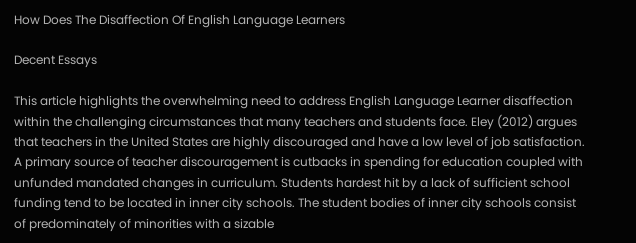How Does The Disaffection Of English Language Learners

Decent Essays

This article highlights the overwhelming need to address English Language Learner disaffection within the challenging circumstances that many teachers and students face. Eley (2012) argues that teachers in the United States are highly discouraged and have a low level of job satisfaction. A primary source of teacher discouragement is cutbacks in spending for education coupled with unfunded mandated changes in curriculum. Students hardest hit by a lack of sufficient school funding tend to be located in inner city schools. The student bodies of inner city schools consist of predominately of minorities with a sizable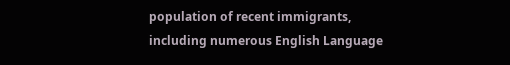population of recent immigrants, including numerous English Language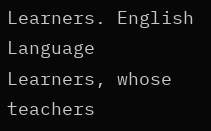Learners. English Language Learners, whose teachers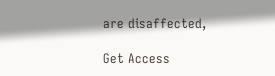are disaffected,

Get Access